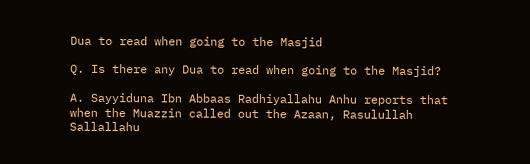Dua to read when going to the Masjid

Q. Is there any Dua to read when going to the Masjid?

A. Sayyiduna Ibn Abbaas Radhiyallahu Anhu reports that when the Muazzin called out the Azaan, Rasulullah Sallallahu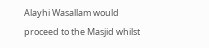Alayhi Wasallam would proceed to the Masjid whilst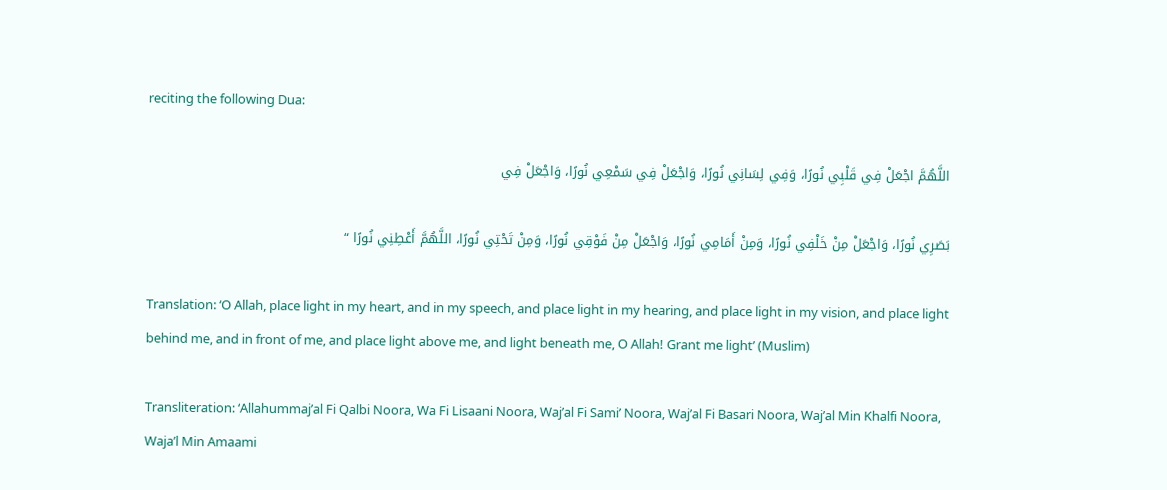reciting the following Dua:

اللَّهُمَّ اجْعَلْ فِي قَلْبِي نُورًا، وَفِي لِسَانِي نُورًا، وَاجْعَلْ فِي سَمْعِي نُورًا، وَاجْعَلْ فِي

بَصَرِي نُورًا، وَاجْعَلْ مِنْ خَلْفِي نُورًا، وَمِنْ أَمَامِي نُورًا، وَاجْعَلْ مِنْ فَوْقِي نُورًا، وَمِنْ تَحْتِي نُورًا، اللَّهُمَّ أَعْطِنِي نُورًا “

Translation: ‘O Allah, place light in my heart, and in my speech, and place light in my hearing, and place light in my vision, and place light behind me, and in front of me, and place light above me, and light beneath me, O Allah! Grant me light’ (Muslim)

Transliteration: ‘Allahummaj’al Fi Qalbi Noora, Wa Fi Lisaani Noora, Waj’al Fi Sami’ Noora, Waj’al Fi Basari Noora, Waj’al Min Khalfi Noora, Waja’l Min Amaami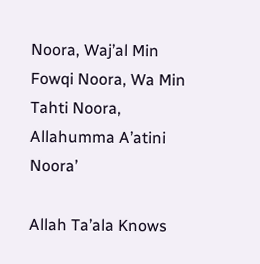Noora, Waj’al Min Fowqi Noora, Wa Min Tahti Noora, Allahumma A’atini Noora’

Allah Ta’ala Knows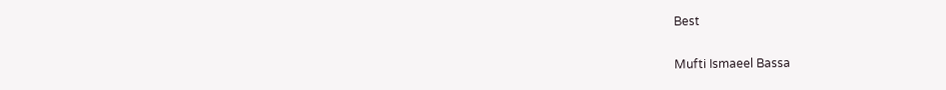Best

Mufti Ismaeel Bassa